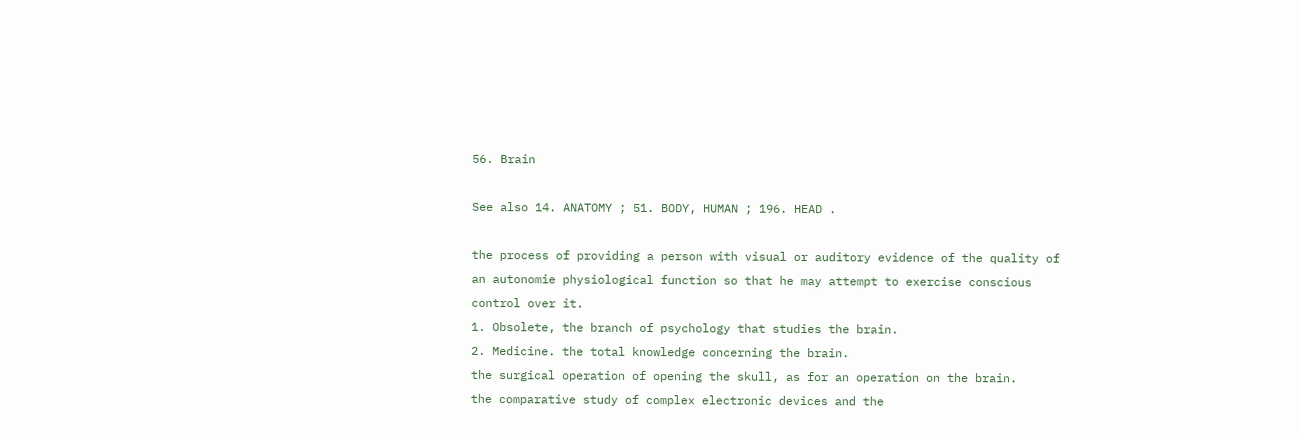56. Brain

See also 14. ANATOMY ; 51. BODY, HUMAN ; 196. HEAD .

the process of providing a person with visual or auditory evidence of the quality of an autonomie physiological function so that he may attempt to exercise conscious control over it.
1. Obsolete, the branch of psychology that studies the brain.
2. Medicine. the total knowledge concerning the brain.
the surgical operation of opening the skull, as for an operation on the brain.
the comparative study of complex electronic devices and the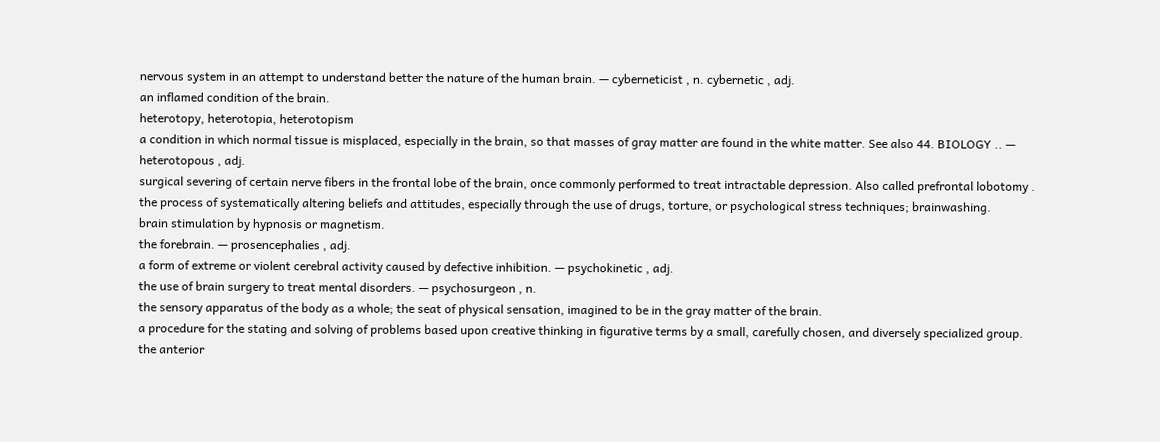nervous system in an attempt to understand better the nature of the human brain. — cyberneticist , n. cybernetic , adj.
an inflamed condition of the brain.
heterotopy, heterotopia, heterotopism
a condition in which normal tissue is misplaced, especially in the brain, so that masses of gray matter are found in the white matter. See also 44. BIOLOGY .. — heterotopous , adj.
surgical severing of certain nerve fibers in the frontal lobe of the brain, once commonly performed to treat intractable depression. Also called prefrontal lobotomy .
the process of systematically altering beliefs and attitudes, especially through the use of drugs, torture, or psychological stress techniques; brainwashing.
brain stimulation by hypnosis or magnetism.
the forebrain. — prosencephalies , adj.
a form of extreme or violent cerebral activity caused by defective inhibition. — psychokinetic , adj.
the use of brain surgery to treat mental disorders. — psychosurgeon , n.
the sensory apparatus of the body as a whole; the seat of physical sensation, imagined to be in the gray matter of the brain.
a procedure for the stating and solving of problems based upon creative thinking in figurative terms by a small, carefully chosen, and diversely specialized group.
the anterior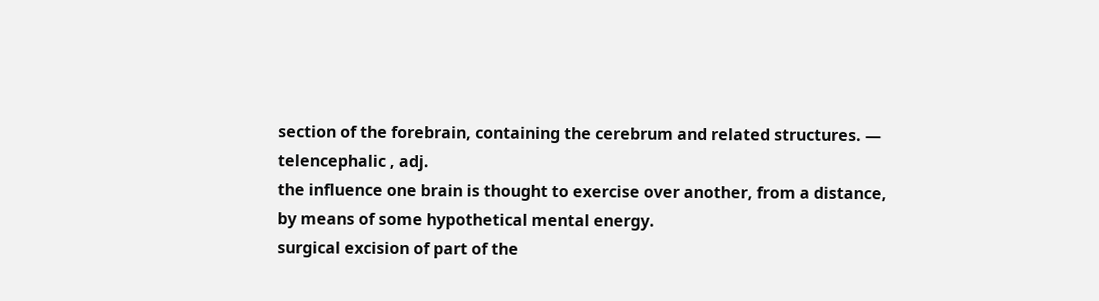section of the forebrain, containing the cerebrum and related structures. — telencephalic , adj.
the influence one brain is thought to exercise over another, from a distance, by means of some hypothetical mental energy.
surgical excision of part of the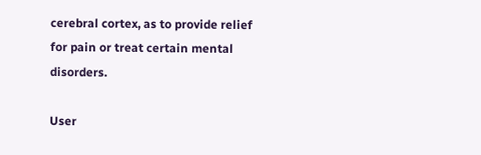cerebral cortex, as to provide relief for pain or treat certain mental disorders.

User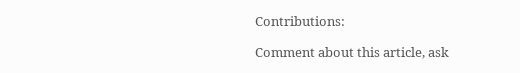Contributions:

Comment about this article, ask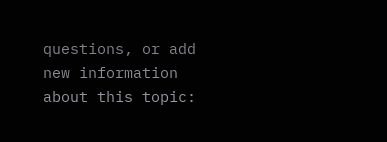questions, or add new information about this topic: